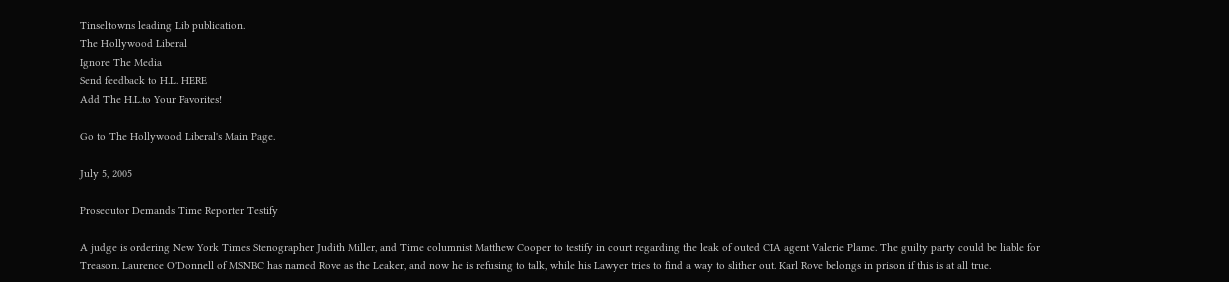Tinseltowns leading Lib publication.
The Hollywood Liberal
Ignore The Media
Send feedback to H.L. HERE
Add The H.L.to Your Favorites!

Go to The Hollywood Liberal's Main Page.

July 5, 2005

Prosecutor Demands Time Reporter Testify

A judge is ordering New York Times Stenographer Judith Miller, and Time columnist Matthew Cooper to testify in court regarding the leak of outed CIA agent Valerie Plame. The guilty party could be liable for Treason. Laurence O'Donnell of MSNBC has named Rove as the Leaker, and now he is refusing to talk, while his Lawyer tries to find a way to slither out. Karl Rove belongs in prison if this is at all true.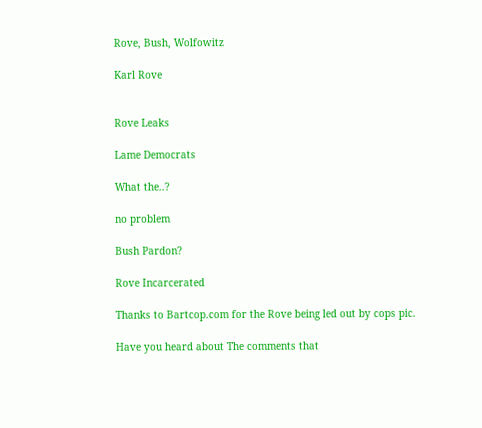Rove, Bush, Wolfowitz

Karl Rove


Rove Leaks

Lame Democrats

What the..?

no problem

Bush Pardon?

Rove Incarcerated

Thanks to Bartcop.com for the Rove being led out by cops pic.

Have you heard about The comments that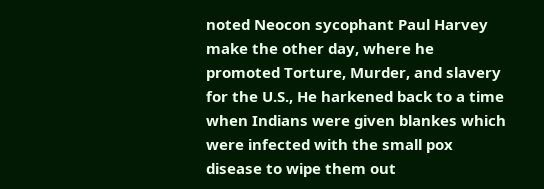noted Neocon sycophant Paul Harvey make the other day, where he promoted Torture, Murder, and slavery for the U.S., He harkened back to a time when Indians were given blankes which were infected with the small pox disease to wipe them out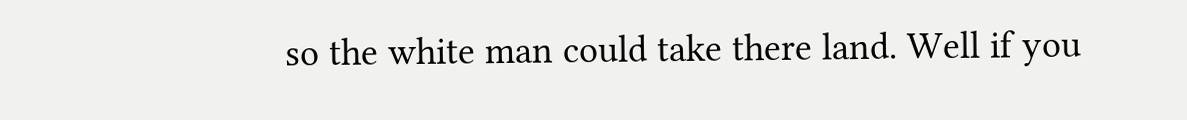so the white man could take there land. Well if you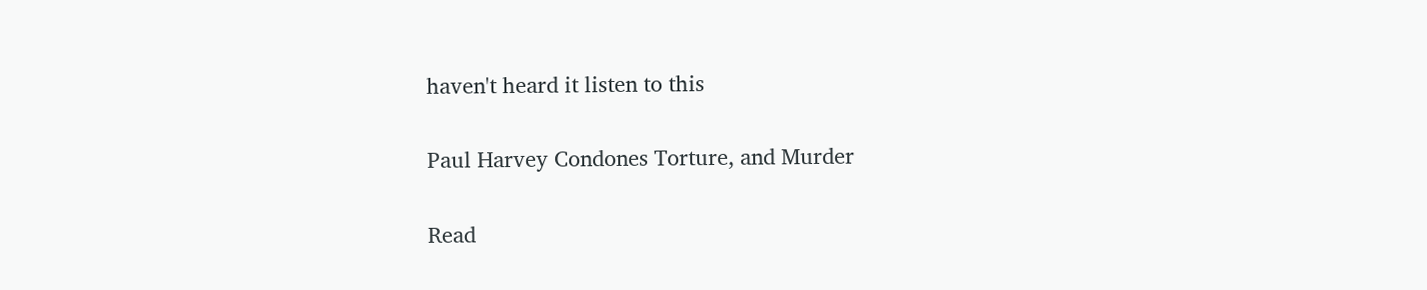haven't heard it listen to this

Paul Harvey Condones Torture, and Murder

Read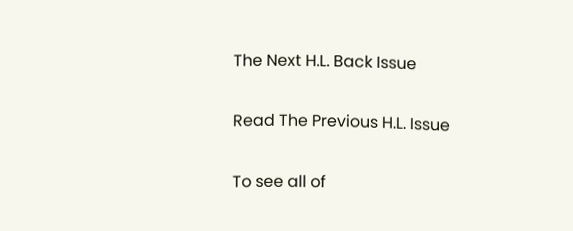The Next H.L. Back Issue

Read The Previous H.L. Issue

To see all of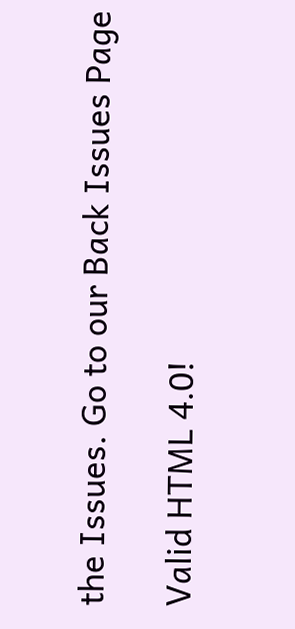the Issues. Go to our Back Issues Page

Valid HTML 4.0!